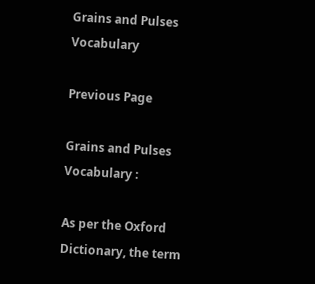Grains and Pulses Vocabulary

Previous Page

Grains and Pulses Vocabulary :

As per the Oxford Dictionary, the term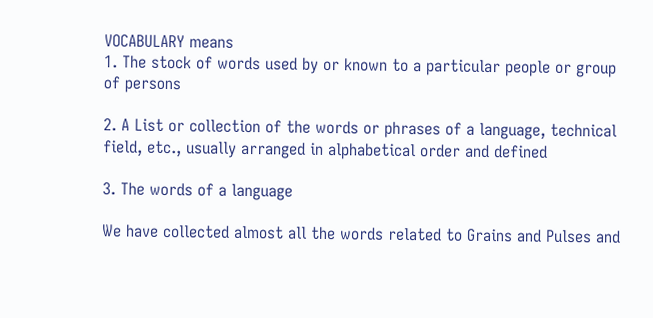VOCABULARY means
1. The stock of words used by or known to a particular people or group of persons

2. A List or collection of the words or phrases of a language, technical field, etc., usually arranged in alphabetical order and defined

3. The words of a language

We have collected almost all the words related to Grains and Pulses and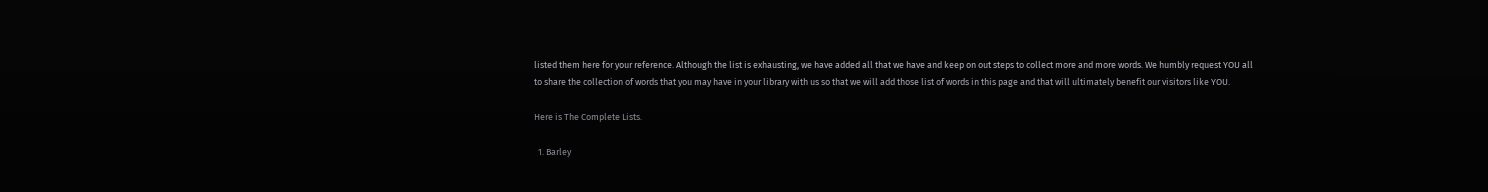listed them here for your reference. Although the list is exhausting, we have added all that we have and keep on out steps to collect more and more words. We humbly request YOU all to share the collection of words that you may have in your library with us so that we will add those list of words in this page and that will ultimately benefit our visitors like YOU.

Here is The Complete Lists.

  1. Barley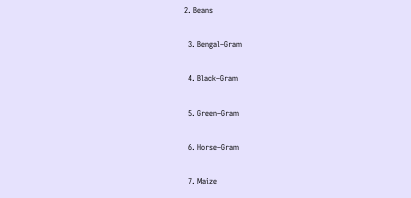2. Beans

  3. Bengal–Gram

  4. Black–Gram

  5. Green–Gram

  6. Horse–Gram

  7. Maize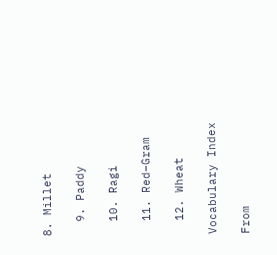8. Millet

  9. Paddy

  10. Ragi

  11. Red–Gram

  12. Wheat

Vocabulary Index

From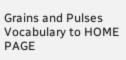Grains and Pulses Vocabulary to HOME PAGE